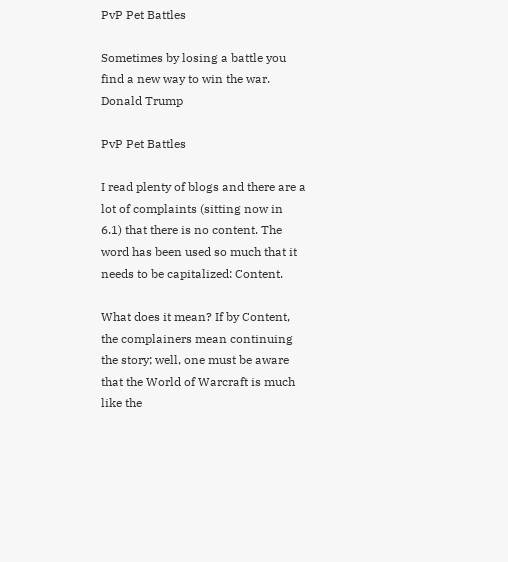PvP Pet Battles

Sometimes by losing a battle you find a new way to win the war.
Donald Trump

PvP Pet Battles

I read plenty of blogs and there are a lot of complaints (sitting now in 6.1) that there is no content. The word has been used so much that it needs to be capitalized: Content.

What does it mean? If by Content, the complainers mean continuing the story; well, one must be aware that the World of Warcraft is much like the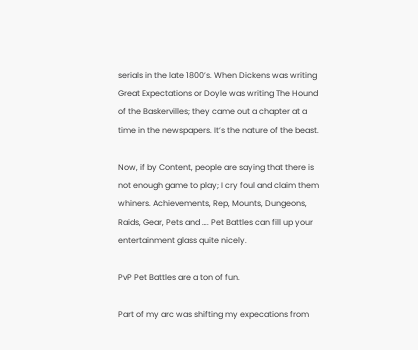serials in the late 1800’s. When Dickens was writing Great Expectations or Doyle was writing The Hound of the Baskervilles; they came out a chapter at a time in the newspapers. It’s the nature of the beast.

Now, if by Content, people are saying that there is not enough game to play; I cry foul and claim them whiners. Achievements, Rep, Mounts, Dungeons, Raids, Gear, Pets and …. Pet Battles can fill up your entertainment glass quite nicely.

PvP Pet Battles are a ton of fun.

Part of my arc was shifting my expecations from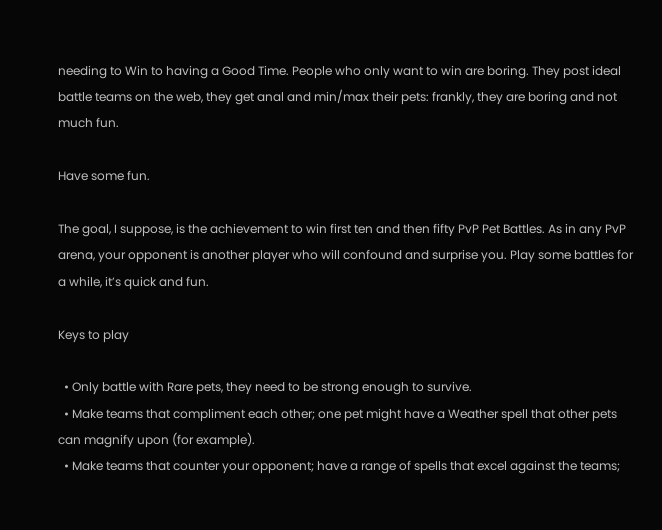needing to Win to having a Good Time. People who only want to win are boring. They post ideal battle teams on the web, they get anal and min/max their pets: frankly, they are boring and not much fun.

Have some fun.

The goal, I suppose, is the achievement to win first ten and then fifty PvP Pet Battles. As in any PvP arena, your opponent is another player who will confound and surprise you. Play some battles for a while, it’s quick and fun.

Keys to play

  • Only battle with Rare pets, they need to be strong enough to survive.
  • Make teams that compliment each other; one pet might have a Weather spell that other pets can magnify upon (for example).
  • Make teams that counter your opponent; have a range of spells that excel against the teams;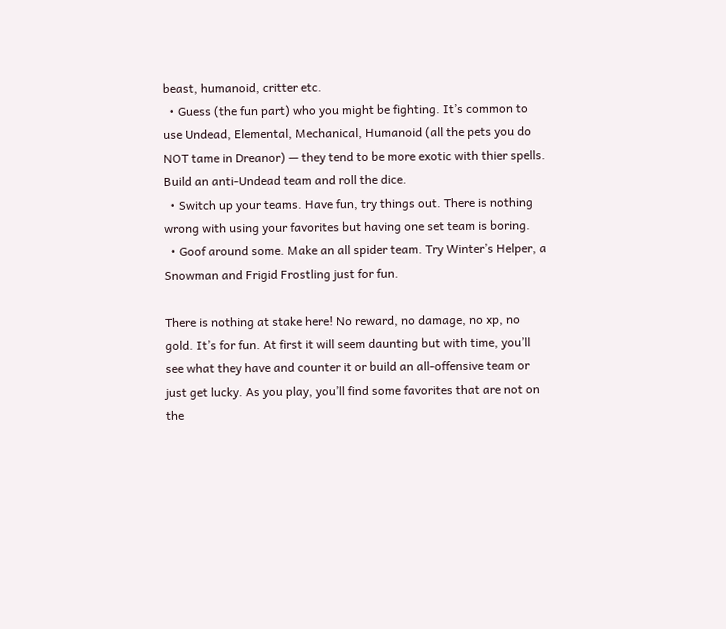beast, humanoid, critter etc.
  • Guess (the fun part) who you might be fighting. It’s common to use Undead, Elemental, Mechanical, Humanoid (all the pets you do NOT tame in Dreanor) — they tend to be more exotic with thier spells. Build an anti-Undead team and roll the dice.
  • Switch up your teams. Have fun, try things out. There is nothing wrong with using your favorites but having one set team is boring.
  • Goof around some. Make an all spider team. Try Winter’s Helper, a Snowman and Frigid Frostling just for fun.

There is nothing at stake here! No reward, no damage, no xp, no gold. It’s for fun. At first it will seem daunting but with time, you’ll see what they have and counter it or build an all-offensive team or just get lucky. As you play, you’ll find some favorites that are not on the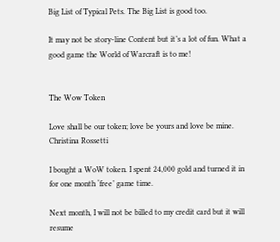Big List of Typical Pets. The Big List is good too.

It may not be story-line Content but it’s a lot of fun. What a good game the World of Warcraft is to me!


The Wow Token

Love shall be our token; love be yours and love be mine.
Christina Rossetti

I bought a WoW token. I spent 24,000 gold and turned it in for one month ‘free’ game time.

Next month, I will not be billed to my credit card but it will resume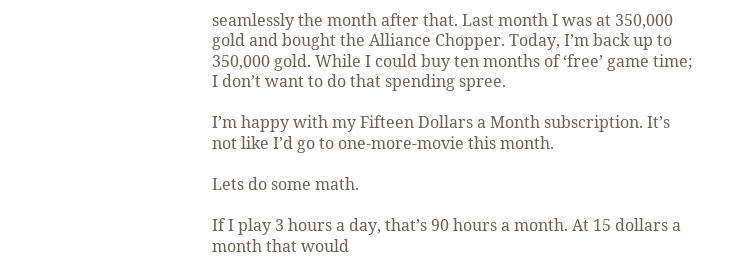seamlessly the month after that. Last month I was at 350,000 gold and bought the Alliance Chopper. Today, I’m back up to 350,000 gold. While I could buy ten months of ‘free’ game time; I don’t want to do that spending spree.

I’m happy with my Fifteen Dollars a Month subscription. It’s not like I’d go to one-more-movie this month.

Lets do some math.

If I play 3 hours a day, that’s 90 hours a month. At 15 dollars a month that would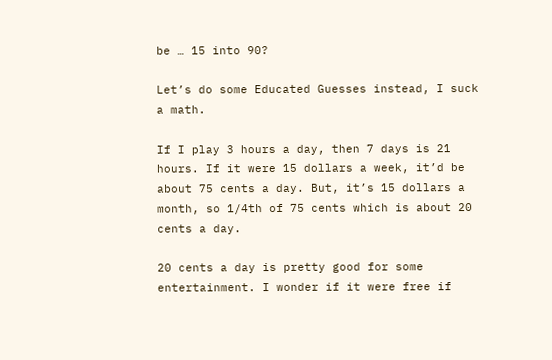be … 15 into 90?

Let’s do some Educated Guesses instead, I suck a math.

If I play 3 hours a day, then 7 days is 21 hours. If it were 15 dollars a week, it’d be about 75 cents a day. But, it’s 15 dollars a month, so 1/4th of 75 cents which is about 20 cents a day.

20 cents a day is pretty good for some entertainment. I wonder if it were free if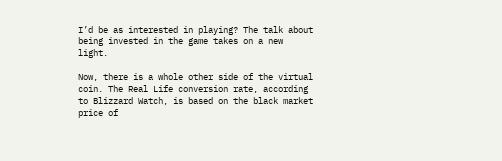I’d be as interested in playing? The talk about being invested in the game takes on a new light.

Now, there is a whole other side of the virtual coin. The Real Life conversion rate, according to Blizzard Watch, is based on the black market price of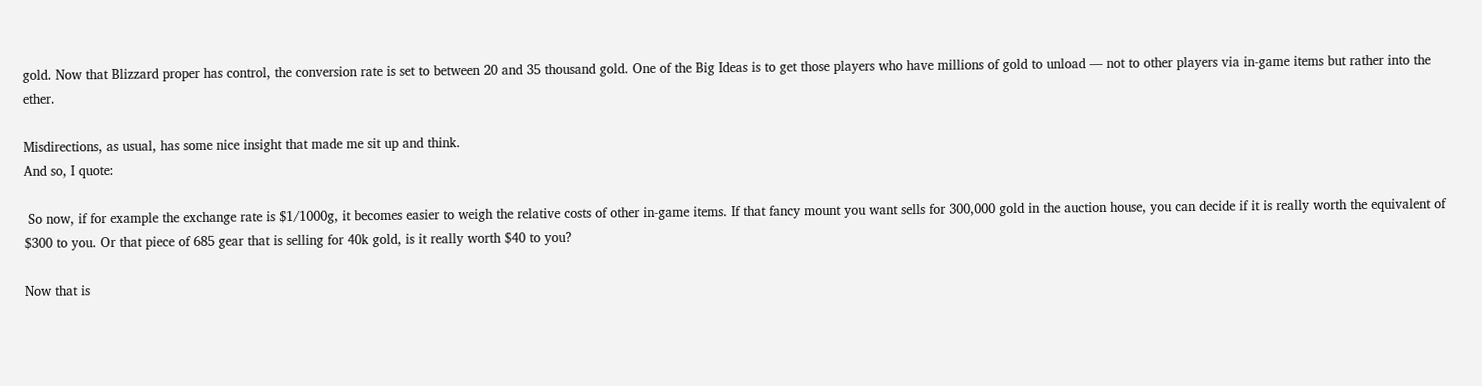gold. Now that Blizzard proper has control, the conversion rate is set to between 20 and 35 thousand gold. One of the Big Ideas is to get those players who have millions of gold to unload — not to other players via in-game items but rather into the ether.

Misdirections, as usual, has some nice insight that made me sit up and think.
And so, I quote:

 So now, if for example the exchange rate is $1/1000g, it becomes easier to weigh the relative costs of other in-game items. If that fancy mount you want sells for 300,000 gold in the auction house, you can decide if it is really worth the equivalent of $300 to you. Or that piece of 685 gear that is selling for 40k gold, is it really worth $40 to you?

Now that is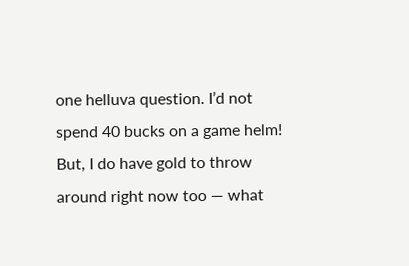one helluva question. I’d not spend 40 bucks on a game helm! But, I do have gold to throw around right now too — what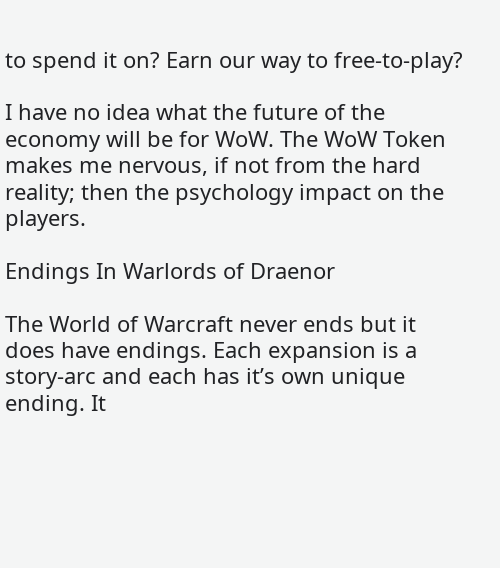to spend it on? Earn our way to free-to-play?

I have no idea what the future of the economy will be for WoW. The WoW Token makes me nervous, if not from the hard reality; then the psychology impact on the players.

Endings In Warlords of Draenor

The World of Warcraft never ends but it does have endings. Each expansion is a story-arc and each has it’s own unique ending. It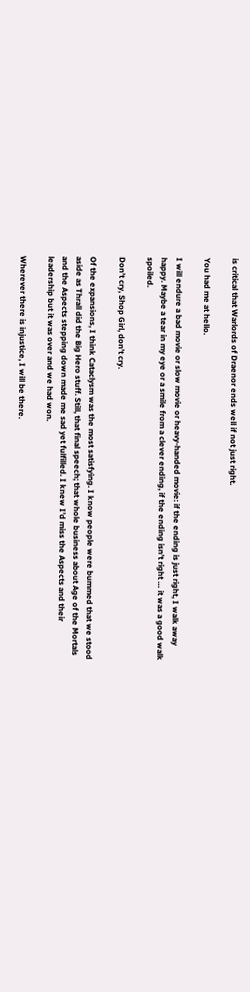is critical that Warlords of Draenor ends well if not just right.

You had me at hello.

I will endure a bad movie or slow movie or heavy-handed movie: if the ending is just right, I walk away happy. Maybe a tear in my eye or a smile from a clever ending, if the ending isn’t right … it was a good walk spoiled.

Don’t cry, Shop Girl, don’t cry.

Of the expansions, I think Cataclysm was the most satisfying. I know people were bummed that we stood aside as Thrall did the Big Hero stuff. Still, that final speech; that whole business about Age of the Mortals and the Aspects stepping down made me sad yet fulfilled. I knew I’d miss the Aspects and their leadership but it was over and we had won.

Wherever there is injustice, I will be there.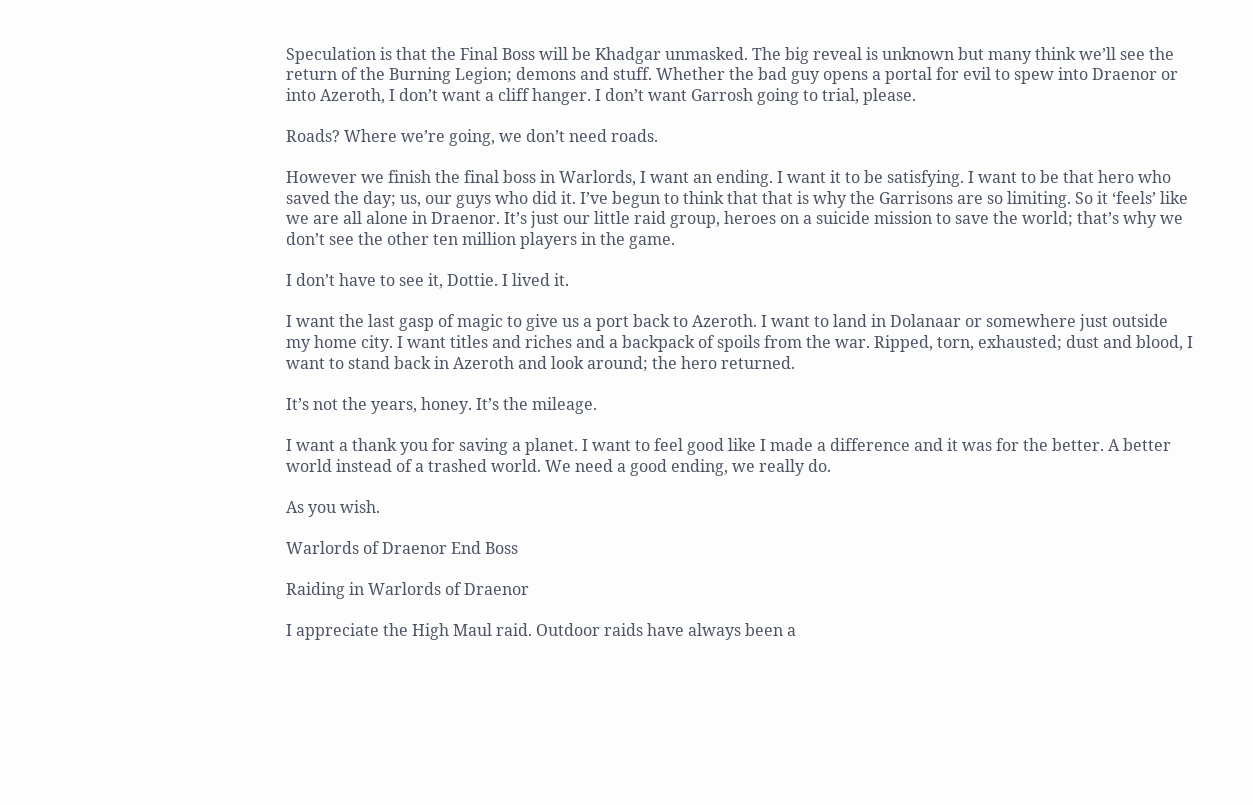Speculation is that the Final Boss will be Khadgar unmasked. The big reveal is unknown but many think we’ll see the return of the Burning Legion; demons and stuff. Whether the bad guy opens a portal for evil to spew into Draenor or into Azeroth, I don’t want a cliff hanger. I don’t want Garrosh going to trial, please.

Roads? Where we’re going, we don’t need roads.

However we finish the final boss in Warlords, I want an ending. I want it to be satisfying. I want to be that hero who saved the day; us, our guys who did it. I’ve begun to think that that is why the Garrisons are so limiting. So it ‘feels’ like we are all alone in Draenor. It’s just our little raid group, heroes on a suicide mission to save the world; that’s why we don’t see the other ten million players in the game.

I don’t have to see it, Dottie. I lived it.

I want the last gasp of magic to give us a port back to Azeroth. I want to land in Dolanaar or somewhere just outside my home city. I want titles and riches and a backpack of spoils from the war. Ripped, torn, exhausted; dust and blood, I want to stand back in Azeroth and look around; the hero returned.

It’s not the years, honey. It’s the mileage.

I want a thank you for saving a planet. I want to feel good like I made a difference and it was for the better. A better world instead of a trashed world. We need a good ending, we really do.

As you wish.

Warlords of Draenor End Boss

Raiding in Warlords of Draenor

I appreciate the High Maul raid. Outdoor raids have always been a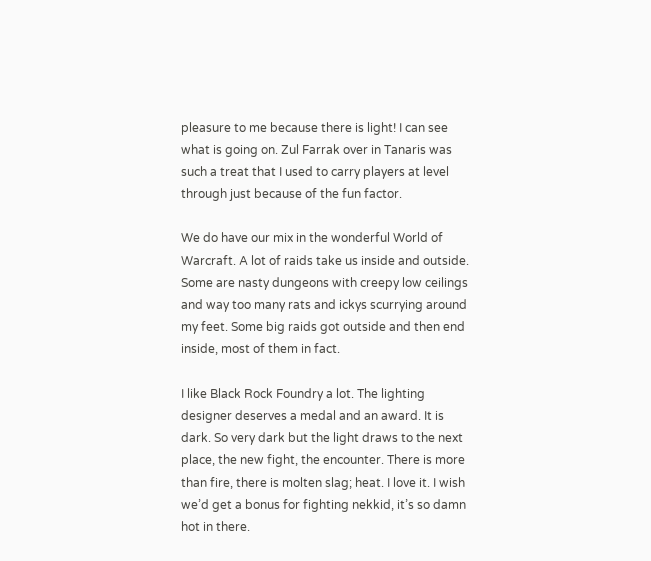pleasure to me because there is light! I can see what is going on. Zul Farrak over in Tanaris was such a treat that I used to carry players at level through just because of the fun factor.

We do have our mix in the wonderful World of Warcraft. A lot of raids take us inside and outside. Some are nasty dungeons with creepy low ceilings and way too many rats and ickys scurrying around my feet. Some big raids got outside and then end inside, most of them in fact.

I like Black Rock Foundry a lot. The lighting designer deserves a medal and an award. It is dark. So very dark but the light draws to the next place, the new fight, the encounter. There is more than fire, there is molten slag; heat. I love it. I wish we’d get a bonus for fighting nekkid, it’s so damn hot in there.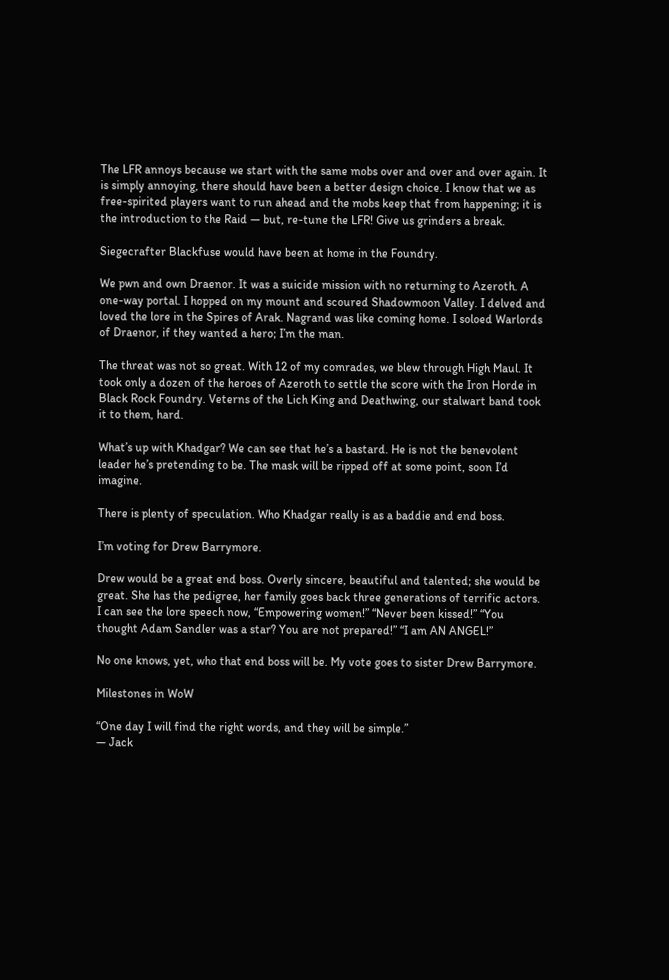The LFR annoys because we start with the same mobs over and over and over again. It is simply annoying, there should have been a better design choice. I know that we as free-spirited players want to run ahead and the mobs keep that from happening; it is the introduction to the Raid — but, re-tune the LFR! Give us grinders a break.

Siegecrafter Blackfuse would have been at home in the Foundry.

We pwn and own Draenor. It was a suicide mission with no returning to Azeroth. A one-way portal. I hopped on my mount and scoured Shadowmoon Valley. I delved and loved the lore in the Spires of Arak. Nagrand was like coming home. I soloed Warlords of Draenor, if they wanted a hero; I’m the man.

The threat was not so great. With 12 of my comrades, we blew through High Maul. It took only a dozen of the heroes of Azeroth to settle the score with the Iron Horde in Black Rock Foundry. Veterns of the Lich King and Deathwing, our stalwart band took it to them, hard.

What’s up with Khadgar? We can see that he’s a bastard. He is not the benevolent leader he’s pretending to be. The mask will be ripped off at some point, soon I’d imagine.

There is plenty of speculation. Who Khadgar really is as a baddie and end boss.

I’m voting for Drew Barrymore.

Drew would be a great end boss. Overly sincere, beautiful and talented; she would be great. She has the pedigree, her family goes back three generations of terrific actors. I can see the lore speech now, “Empowering women!” “Never been kissed!” “You thought Adam Sandler was a star? You are not prepared!” “I am AN ANGEL!”

No one knows, yet, who that end boss will be. My vote goes to sister Drew Barrymore.

Milestones in WoW

“One day I will find the right words, and they will be simple.”
― Jack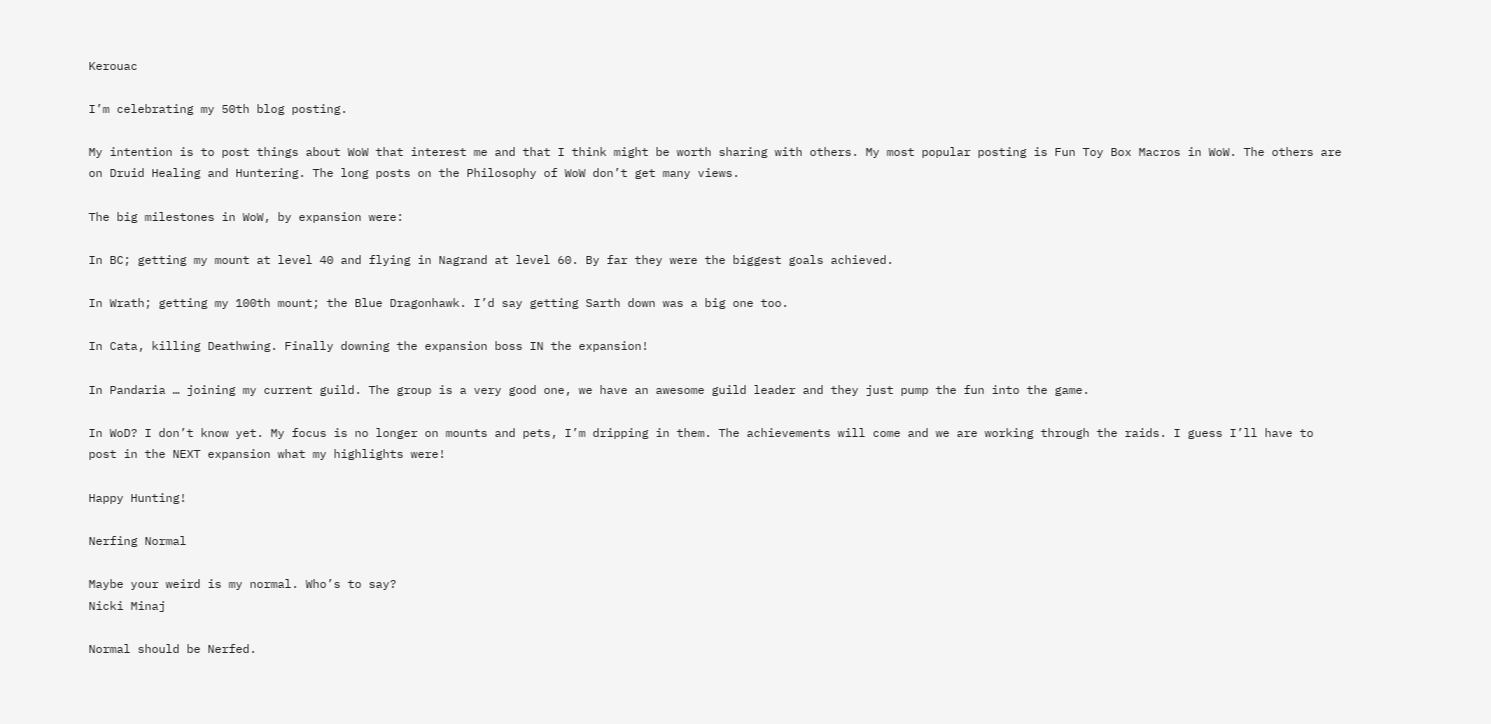Kerouac

I’m celebrating my 50th blog posting.

My intention is to post things about WoW that interest me and that I think might be worth sharing with others. My most popular posting is Fun Toy Box Macros in WoW. The others are on Druid Healing and Huntering. The long posts on the Philosophy of WoW don’t get many views.

The big milestones in WoW, by expansion were:

In BC; getting my mount at level 40 and flying in Nagrand at level 60. By far they were the biggest goals achieved.

In Wrath; getting my 100th mount; the Blue Dragonhawk. I’d say getting Sarth down was a big one too.

In Cata, killing Deathwing. Finally downing the expansion boss IN the expansion!

In Pandaria … joining my current guild. The group is a very good one, we have an awesome guild leader and they just pump the fun into the game.

In WoD? I don’t know yet. My focus is no longer on mounts and pets, I’m dripping in them. The achievements will come and we are working through the raids. I guess I’ll have to post in the NEXT expansion what my highlights were!

Happy Hunting!

Nerfing Normal

Maybe your weird is my normal. Who’s to say?
Nicki Minaj

Normal should be Nerfed.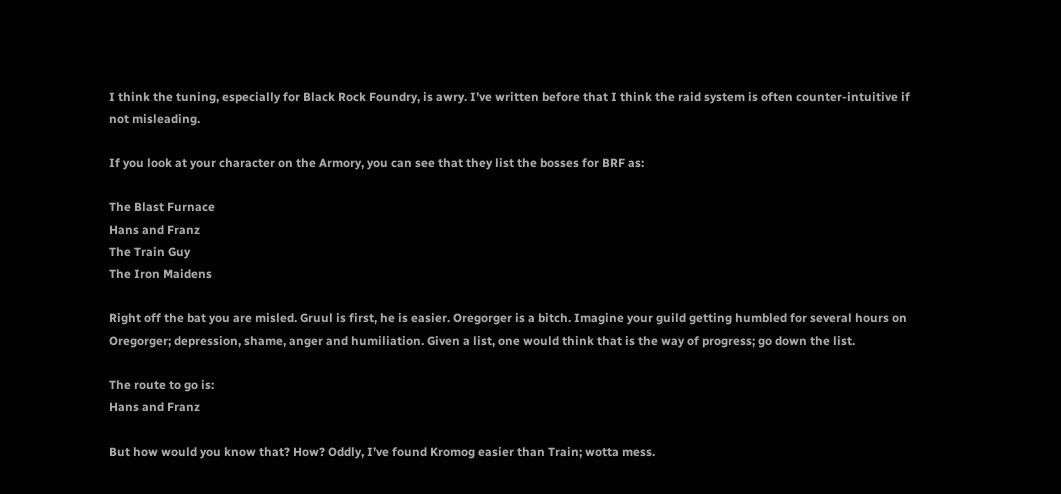I think the tuning, especially for Black Rock Foundry, is awry. I’ve written before that I think the raid system is often counter-intuitive if not misleading.

If you look at your character on the Armory, you can see that they list the bosses for BRF as:

The Blast Furnace
Hans and Franz
The Train Guy
The Iron Maidens

Right off the bat you are misled. Gruul is first, he is easier. Oregorger is a bitch. Imagine your guild getting humbled for several hours on Oregorger; depression, shame, anger and humiliation. Given a list, one would think that is the way of progress; go down the list.

The route to go is:
Hans and Franz

But how would you know that? How? Oddly, I’ve found Kromog easier than Train; wotta mess.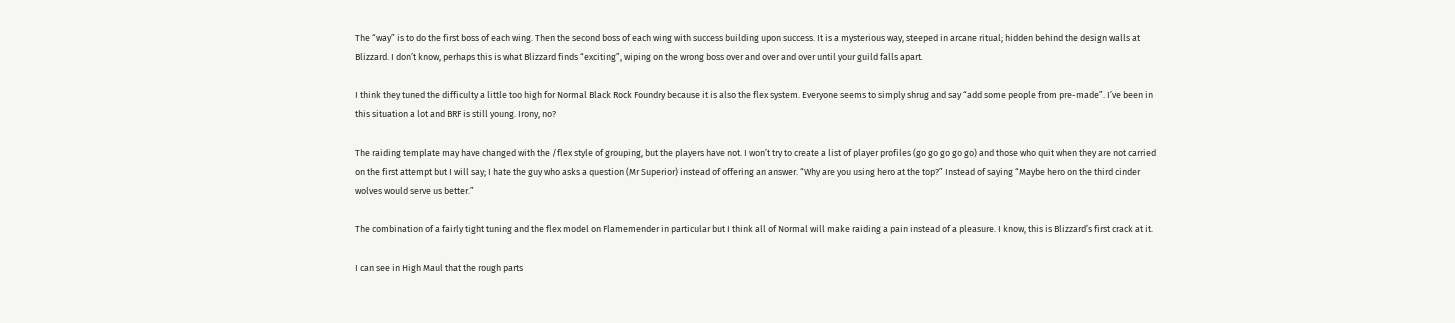The “way” is to do the first boss of each wing. Then the second boss of each wing with success building upon success. It is a mysterious way, steeped in arcane ritual; hidden behind the design walls at Blizzard. I don’t know, perhaps this is what Blizzard finds “exciting”, wiping on the wrong boss over and over and over until your guild falls apart.

I think they tuned the difficulty a little too high for Normal Black Rock Foundry because it is also the flex system. Everyone seems to simply shrug and say “add some people from pre-made”. I’ve been in this situation a lot and BRF is still young. Irony, no?

The raiding template may have changed with the /flex style of grouping, but the players have not. I won’t try to create a list of player profiles (go go go go go) and those who quit when they are not carried on the first attempt but I will say; I hate the guy who asks a question (Mr Superior) instead of offering an answer. “Why are you using hero at the top?” Instead of saying “Maybe hero on the third cinder wolves would serve us better.”

The combination of a fairly tight tuning and the flex model on Flamemender in particular but I think all of Normal will make raiding a pain instead of a pleasure. I know, this is Blizzard’s first crack at it.

I can see in High Maul that the rough parts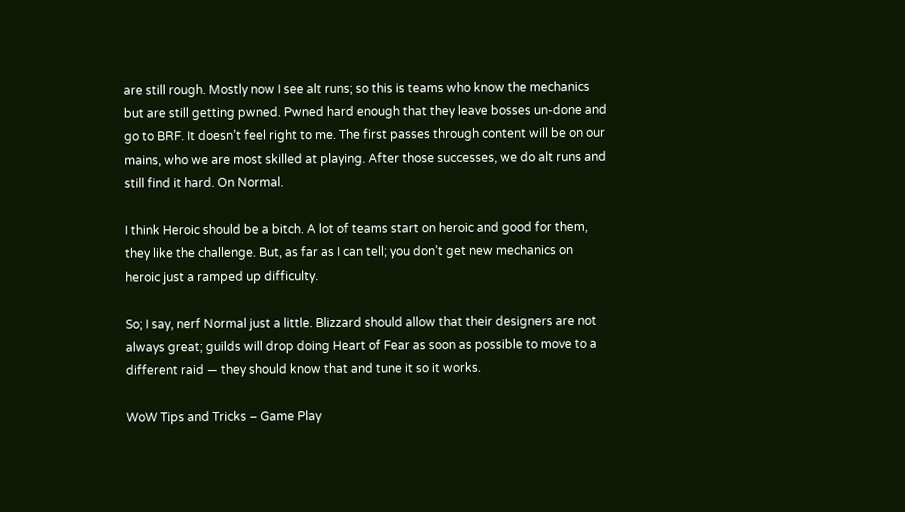are still rough. Mostly now I see alt runs; so this is teams who know the mechanics but are still getting pwned. Pwned hard enough that they leave bosses un-done and go to BRF. It doesn’t feel right to me. The first passes through content will be on our mains, who we are most skilled at playing. After those successes, we do alt runs and still find it hard. On Normal.

I think Heroic should be a bitch. A lot of teams start on heroic and good for them, they like the challenge. But, as far as I can tell; you don’t get new mechanics on heroic just a ramped up difficulty.

So; I say, nerf Normal just a little. Blizzard should allow that their designers are not always great; guilds will drop doing Heart of Fear as soon as possible to move to a different raid — they should know that and tune it so it works.

WoW Tips and Tricks – Game Play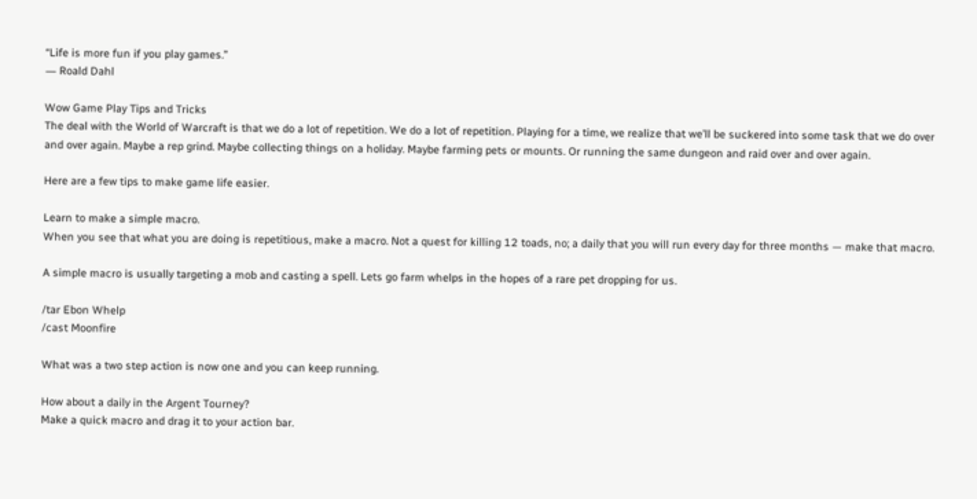“Life is more fun if you play games.”
― Roald Dahl

Wow Game Play Tips and Tricks
The deal with the World of Warcraft is that we do a lot of repetition. We do a lot of repetition. Playing for a time, we realize that we’ll be suckered into some task that we do over and over again. Maybe a rep grind. Maybe collecting things on a holiday. Maybe farming pets or mounts. Or running the same dungeon and raid over and over again.

Here are a few tips to make game life easier.

Learn to make a simple macro.
When you see that what you are doing is repetitious, make a macro. Not a quest for killing 12 toads, no; a daily that you will run every day for three months — make that macro.

A simple macro is usually targeting a mob and casting a spell. Lets go farm whelps in the hopes of a rare pet dropping for us.

/tar Ebon Whelp
/cast Moonfire

What was a two step action is now one and you can keep running.

How about a daily in the Argent Tourney?
Make a quick macro and drag it to your action bar.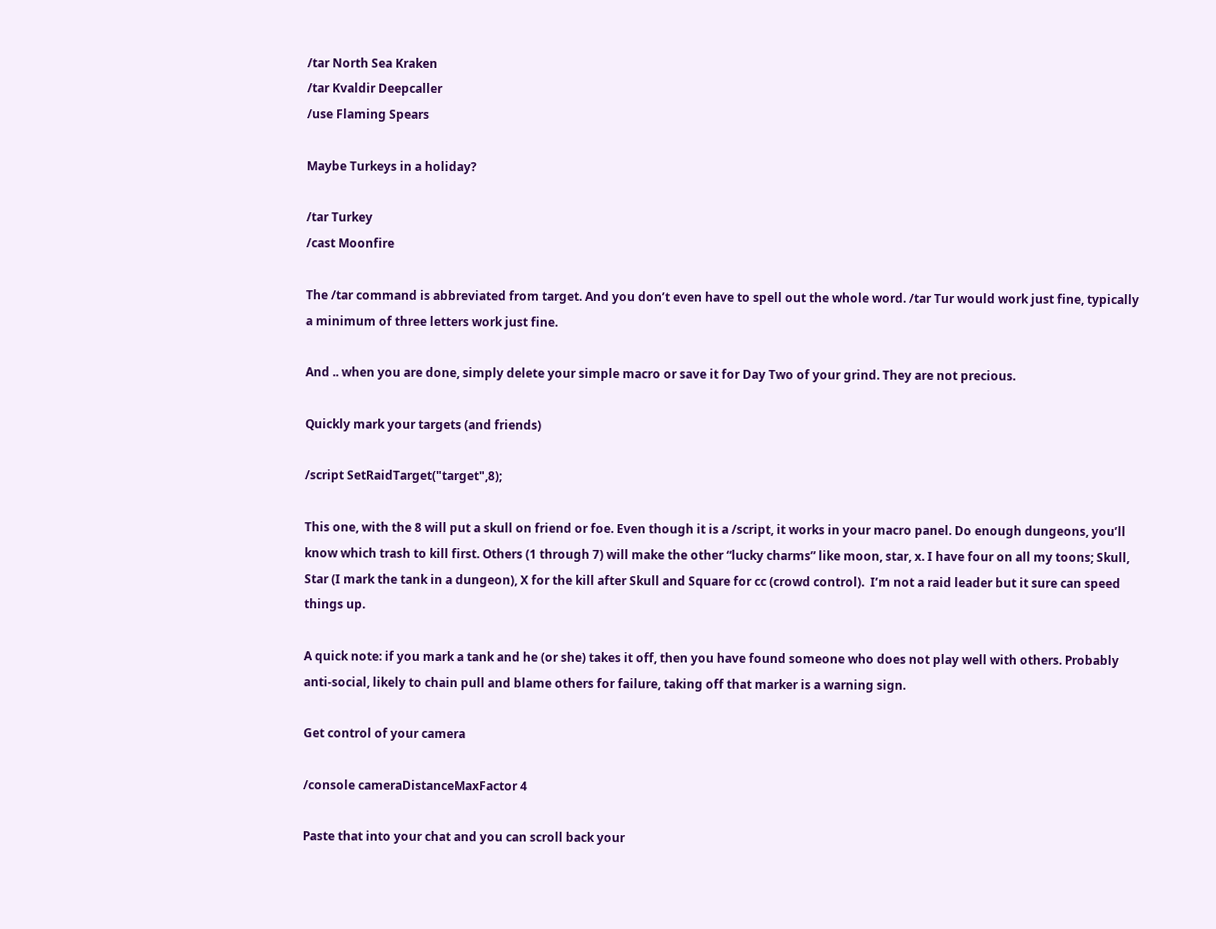/tar North Sea Kraken
/tar Kvaldir Deepcaller
/use Flaming Spears

Maybe Turkeys in a holiday?

/tar Turkey
/cast Moonfire

The /tar command is abbreviated from target. And you don’t even have to spell out the whole word. /tar Tur would work just fine, typically a minimum of three letters work just fine.

And .. when you are done, simply delete your simple macro or save it for Day Two of your grind. They are not precious.

Quickly mark your targets (and friends)

/script SetRaidTarget("target",8);

This one, with the 8 will put a skull on friend or foe. Even though it is a /script, it works in your macro panel. Do enough dungeons, you’ll know which trash to kill first. Others (1 through 7) will make the other “lucky charms” like moon, star, x. I have four on all my toons; Skull, Star (I mark the tank in a dungeon), X for the kill after Skull and Square for cc (crowd control).  I’m not a raid leader but it sure can speed things up.

A quick note: if you mark a tank and he (or she) takes it off, then you have found someone who does not play well with others. Probably anti-social, likely to chain pull and blame others for failure, taking off that marker is a warning sign.

Get control of your camera

/console cameraDistanceMaxFactor 4

Paste that into your chat and you can scroll back your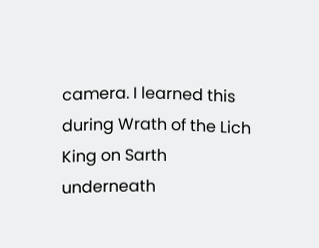camera. I learned this during Wrath of the Lich King on Sarth underneath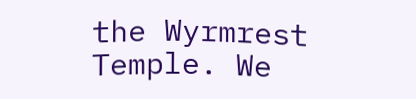the Wyrmrest Temple. We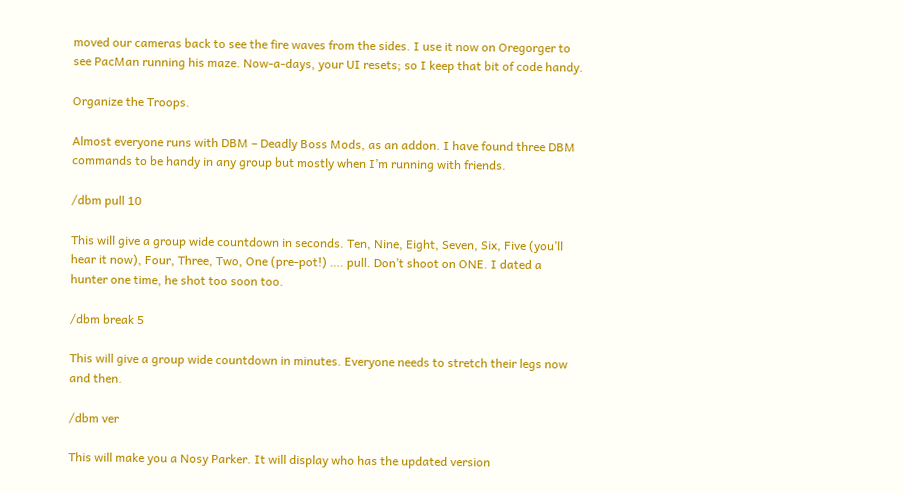moved our cameras back to see the fire waves from the sides. I use it now on Oregorger to see PacMan running his maze. Now-a-days, your UI resets; so I keep that bit of code handy.

Organize the Troops.

Almost everyone runs with DBM – Deadly Boss Mods, as an addon. I have found three DBM commands to be handy in any group but mostly when I’m running with friends.

/dbm pull 10

This will give a group wide countdown in seconds. Ten, Nine, Eight, Seven, Six, Five (you’ll hear it now), Four, Three, Two, One (pre-pot!) …. pull. Don’t shoot on ONE. I dated a hunter one time, he shot too soon too.

/dbm break 5

This will give a group wide countdown in minutes. Everyone needs to stretch their legs now and then.

/dbm ver

This will make you a Nosy Parker. It will display who has the updated version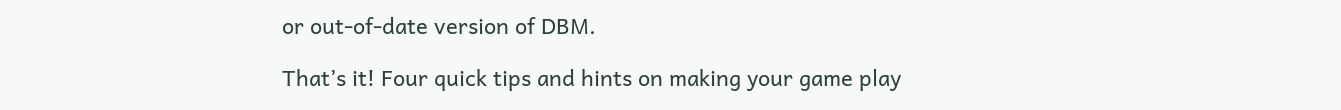or out-of-date version of DBM.

That’s it! Four quick tips and hints on making your game play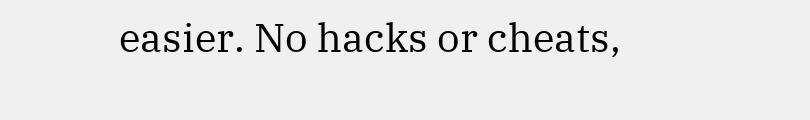easier. No hacks or cheats,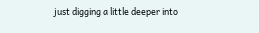just digging a little deeper into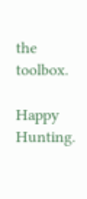the toolbox.

Happy Hunting.